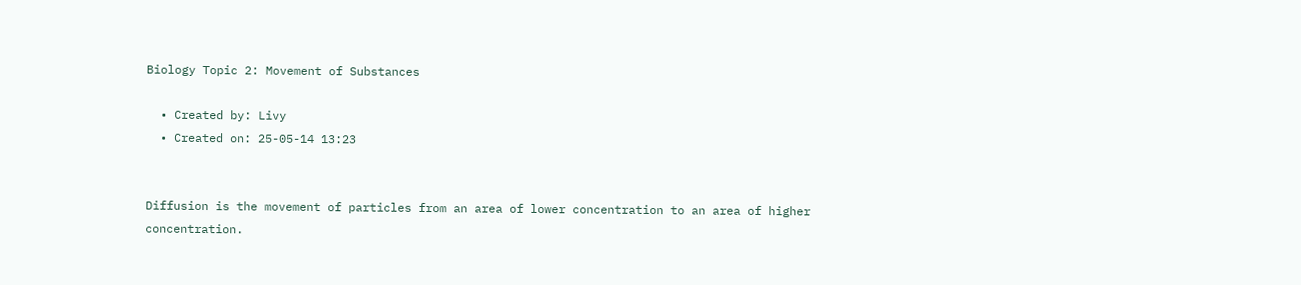Biology Topic 2: Movement of Substances

  • Created by: Livy
  • Created on: 25-05-14 13:23


Diffusion is the movement of particles from an area of lower concentration to an area of higher concentration.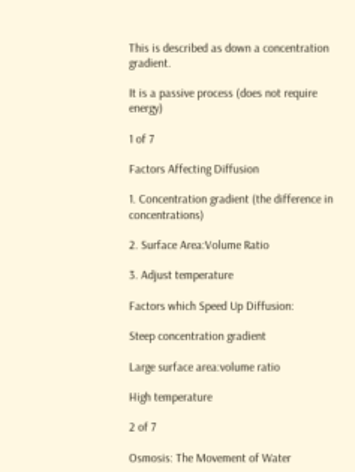This is described as down a concentration gradient.

It is a passive process (does not require energy)

1 of 7

Factors Affecting Diffusion

1. Concentration gradient (the difference in concentrations)

2. Surface Area:Volume Ratio

3. Adjust temperature

Factors which Speed Up Diffusion:

Steep concentration gradient

Large surface area:volume ratio

High temperature

2 of 7

Osmosis: The Movement of Water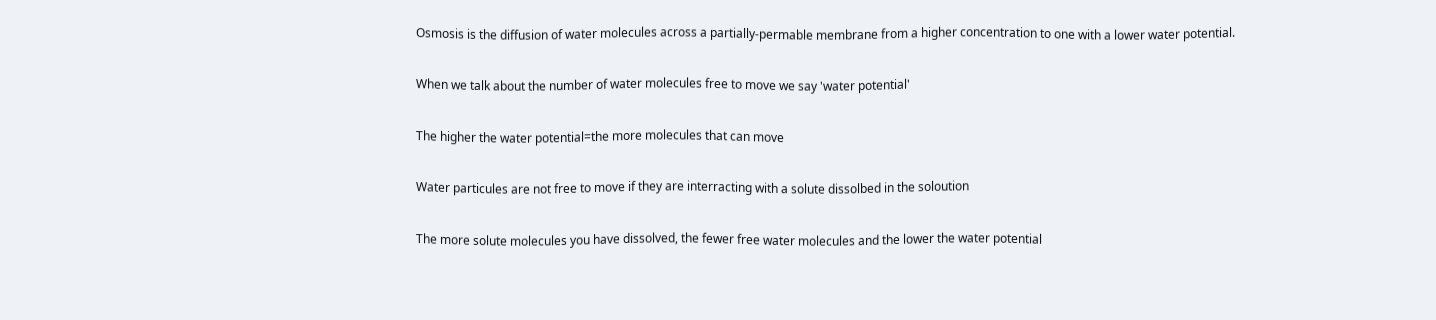Osmosis is the diffusion of water molecules across a partially-permable membrane from a higher concentration to one with a lower water potential.

When we talk about the number of water molecules free to move we say 'water potential'

The higher the water potential=the more molecules that can move

Water particules are not free to move if they are interracting with a solute dissolbed in the soloution

The more solute molecules you have dissolved, the fewer free water molecules and the lower the water potential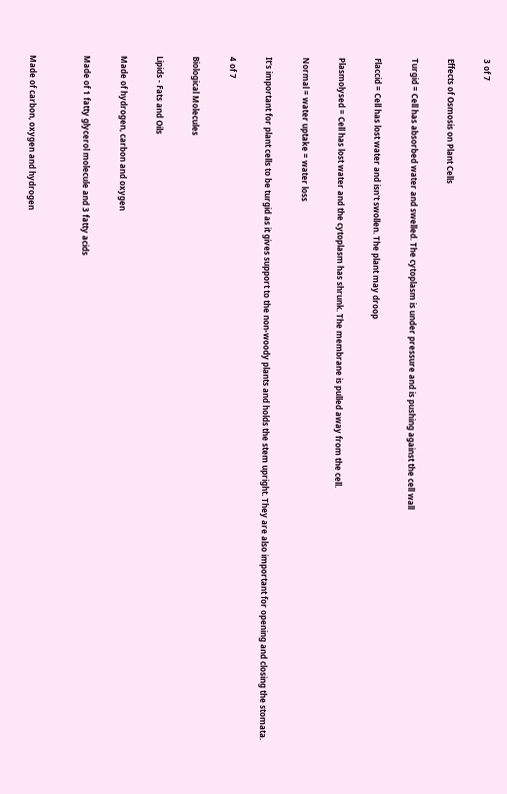3 of 7

Effects of Osmosis on Plant Cells

Turgid = Cell has absorbed water and swelled. The cytoplasm is under pressure and is pushing against the cell wall

Flaccid = Cell has lost water and isn't swollen. The plant may droop

Plasmolysed = Cell has lost water and the cytoplasm has shrunk. The membrane is pulled away from the cell.

Normal = water uptake = water loss

It's important for plant cells to be turgid as it gives support to the non-woody plants and holds the stem upright. They are also important for opening and closing the stomata.

4 of 7

Biological Molecules

Lipids - Fats and Oils

Made of hydrogen, carbon and oxygen

Made of 1 fatty glycerol molecule and 3 fatty acids


Made of carbon, oxygen and hydrogen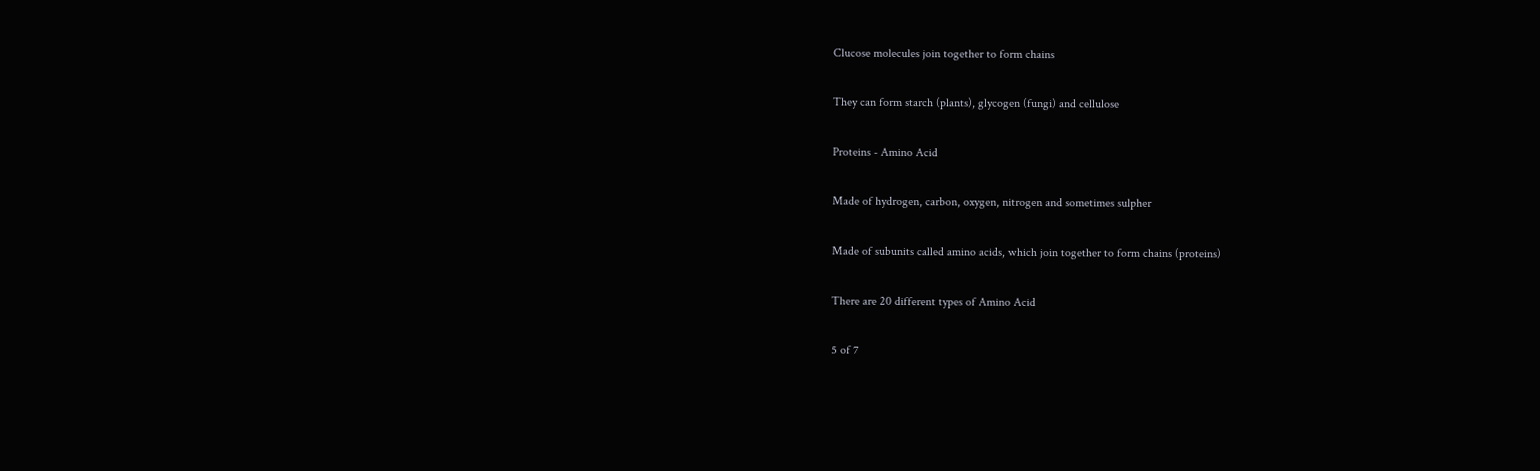Clucose molecules join together to form chains

They can form starch (plants), glycogen (fungi) and cellulose

Proteins - Amino Acid

Made of hydrogen, carbon, oxygen, nitrogen and sometimes sulpher

Made of subunits called amino acids, which join together to form chains (proteins)

There are 20 different types of Amino Acid

5 of 7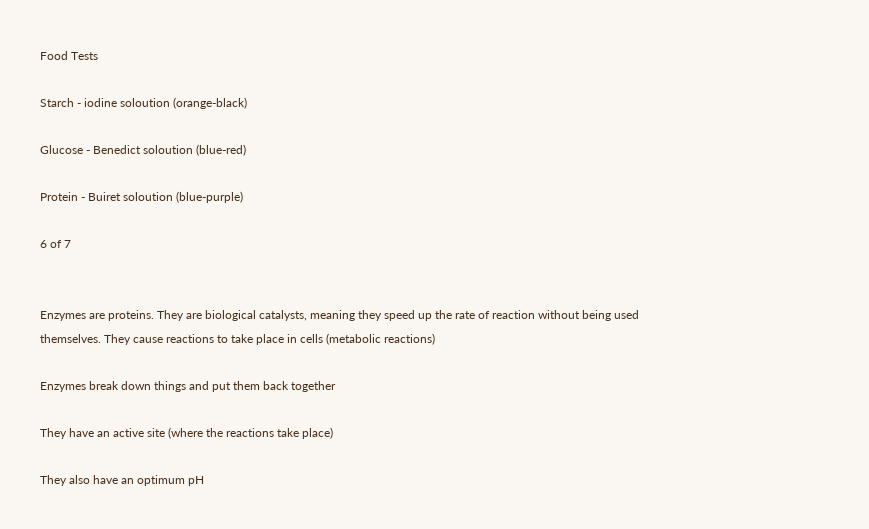Food Tests

Starch - iodine soloution (orange-black)

Glucose - Benedict soloution (blue-red)

Protein - Buiret soloution (blue-purple)

6 of 7


Enzymes are proteins. They are biological catalysts, meaning they speed up the rate of reaction without being used themselves. They cause reactions to take place in cells (metabolic reactions)

Enzymes break down things and put them back together

They have an active site (where the reactions take place)

They also have an optimum pH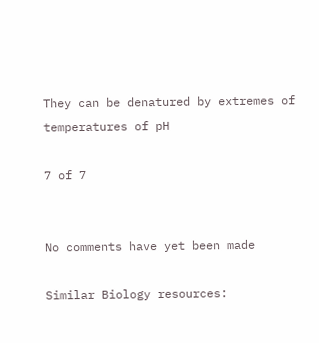They can be denatured by extremes of temperatures of pH

7 of 7


No comments have yet been made

Similar Biology resources: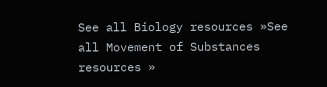See all Biology resources »See all Movement of Substances resources »